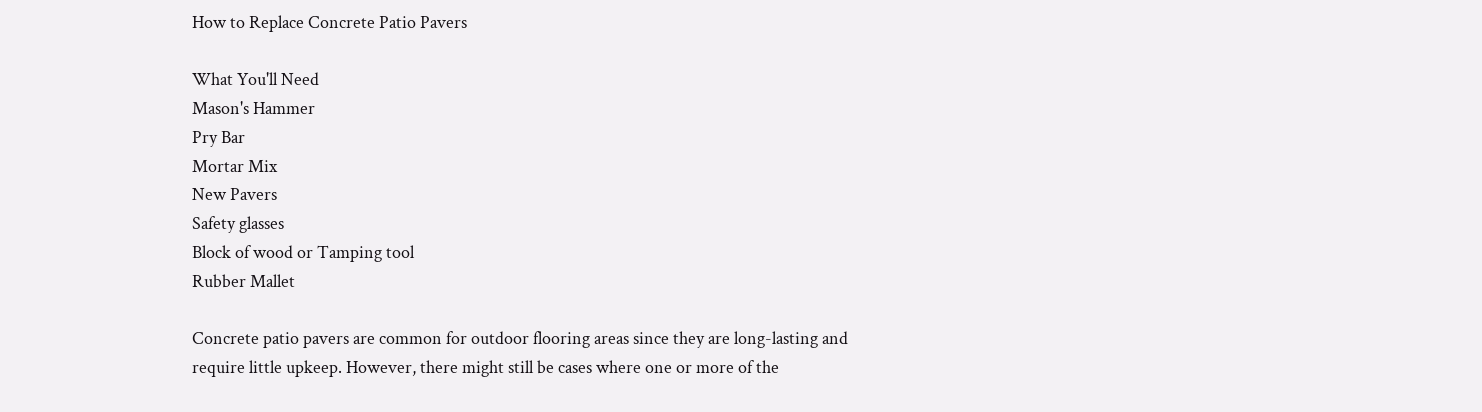How to Replace Concrete Patio Pavers

What You'll Need
Mason's Hammer
Pry Bar
Mortar Mix
New Pavers
Safety glasses
Block of wood or Tamping tool
Rubber Mallet

Concrete patio pavers are common for outdoor flooring areas since they are long-lasting and require little upkeep. However, there might still be cases where one or more of the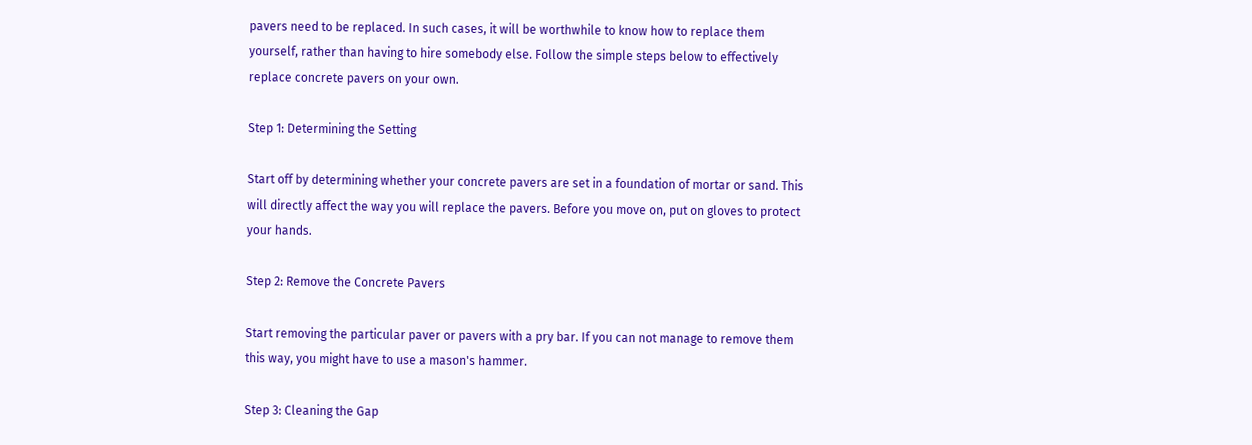pavers need to be replaced. In such cases, it will be worthwhile to know how to replace them yourself, rather than having to hire somebody else. Follow the simple steps below to effectively replace concrete pavers on your own.

Step 1: Determining the Setting

Start off by determining whether your concrete pavers are set in a foundation of mortar or sand. This will directly affect the way you will replace the pavers. Before you move on, put on gloves to protect your hands.

Step 2: Remove the Concrete Pavers

Start removing the particular paver or pavers with a pry bar. If you can not manage to remove them this way, you might have to use a mason's hammer.

Step 3: Cleaning the Gap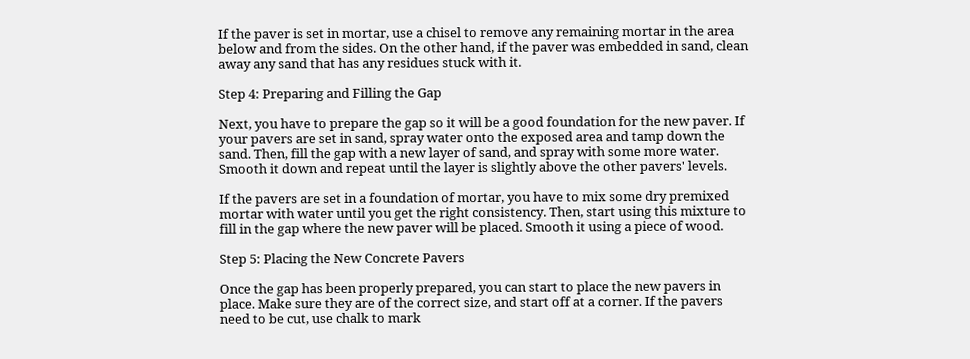If the paver is set in mortar, use a chisel to remove any remaining mortar in the area below and from the sides. On the other hand, if the paver was embedded in sand, clean away any sand that has any residues stuck with it.

Step 4: Preparing and Filling the Gap

Next, you have to prepare the gap so it will be a good foundation for the new paver. If your pavers are set in sand, spray water onto the exposed area and tamp down the sand. Then, fill the gap with a new layer of sand, and spray with some more water. Smooth it down and repeat until the layer is slightly above the other pavers' levels.

If the pavers are set in a foundation of mortar, you have to mix some dry premixed mortar with water until you get the right consistency. Then, start using this mixture to fill in the gap where the new paver will be placed. Smooth it using a piece of wood.

Step 5: Placing the New Concrete Pavers

Once the gap has been properly prepared, you can start to place the new pavers in place. Make sure they are of the correct size, and start off at a corner. If the pavers need to be cut, use chalk to mark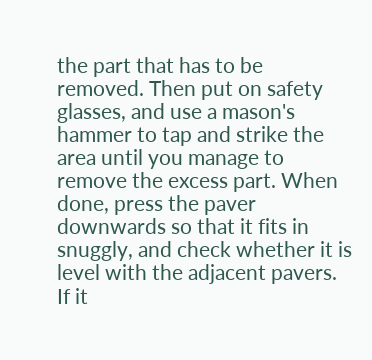the part that has to be removed. Then put on safety glasses, and use a mason's hammer to tap and strike the area until you manage to remove the excess part. When done, press the paver downwards so that it fits in snuggly, and check whether it is level with the adjacent pavers. If it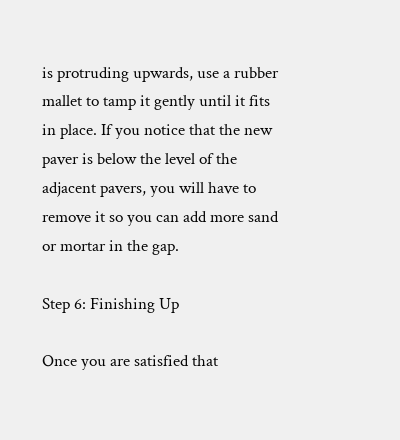is protruding upwards, use a rubber mallet to tamp it gently until it fits in place. If you notice that the new paver is below the level of the adjacent pavers, you will have to remove it so you can add more sand or mortar in the gap.

Step 6: Finishing Up

Once you are satisfied that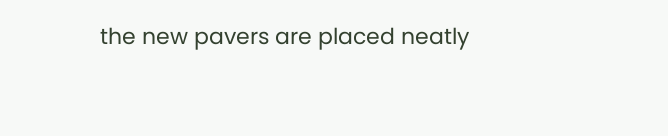the new pavers are placed neatly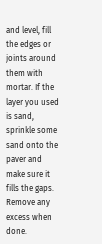and level, fill the edges or joints around them with mortar. If the layer you used is sand, sprinkle some sand onto the paver and make sure it fills the gaps. Remove any excess when done.